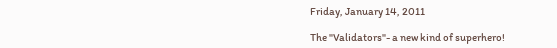Friday, January 14, 2011

The "Validators"- a new kind of superhero!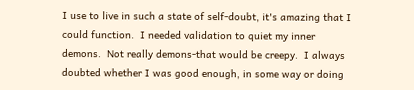I use to live in such a state of self-doubt, it's amazing that I could function.  I needed validation to quiet my inner demons.  Not really demons-that would be creepy.  I always doubted whether I was good enough, in some way or doing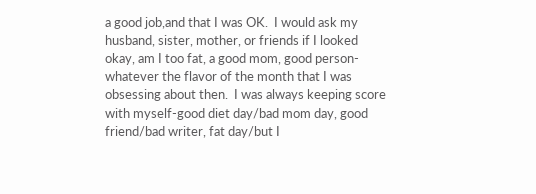a good job,and that I was OK.  I would ask my husband, sister, mother, or friends if I looked okay, am I too fat, a good mom, good person-whatever the flavor of the month that I was obsessing about then.  I was always keeping score with myself-good diet day/bad mom day, good friend/bad writer, fat day/but I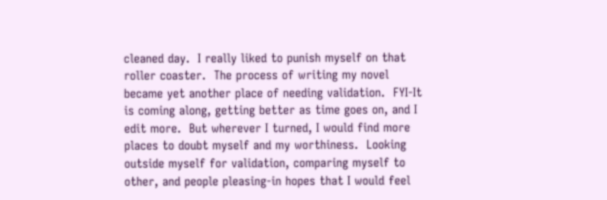cleaned day.  I really liked to punish myself on that roller coaster.  The process of writing my novel became yet another place of needing validation.  FYI-It is coming along, getting better as time goes on, and I edit more.  But wherever I turned, I would find more places to doubt myself and my worthiness.  Looking outside myself for validation, comparing myself to other, and people pleasing-in hopes that I would feel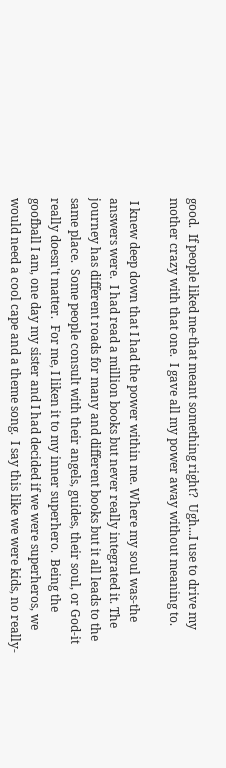good.  If people liked me-that meant something right?  Ugh...I use to drive my mother crazy with that one.  I gave all my power away without meaning to.

 I knew deep down that I had the power within me. Where my soul was-the answers were.  I had read a million books but never really integrated it. The journey has different roads for many and different books but it all leads to the same place.  Some people consult with their angels, guides, their soul, or God-it really doesn't matter.  For me, I liken it to my inner superhero.  Being the goofball I am, one day my sister and I had decided if we were superheros, we would need a cool cape and a theme song.  I say this like we were kids, no really-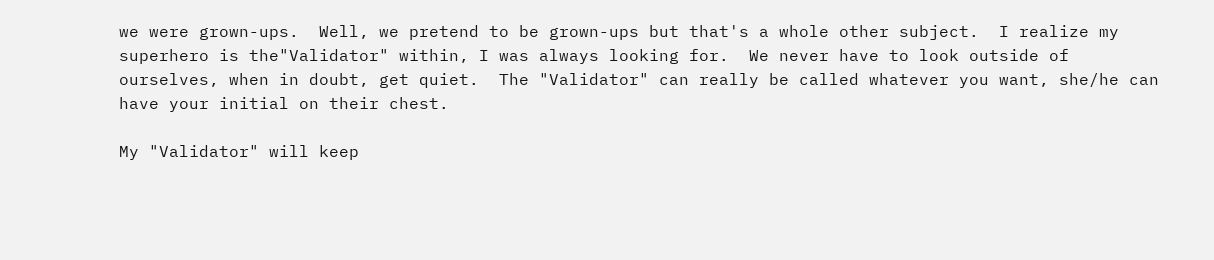we were grown-ups.  Well, we pretend to be grown-ups but that's a whole other subject.  I realize my superhero is the"Validator" within, I was always looking for.  We never have to look outside of ourselves, when in doubt, get quiet.  The "Validator" can really be called whatever you want, she/he can have your initial on their chest.

My "Validator" will keep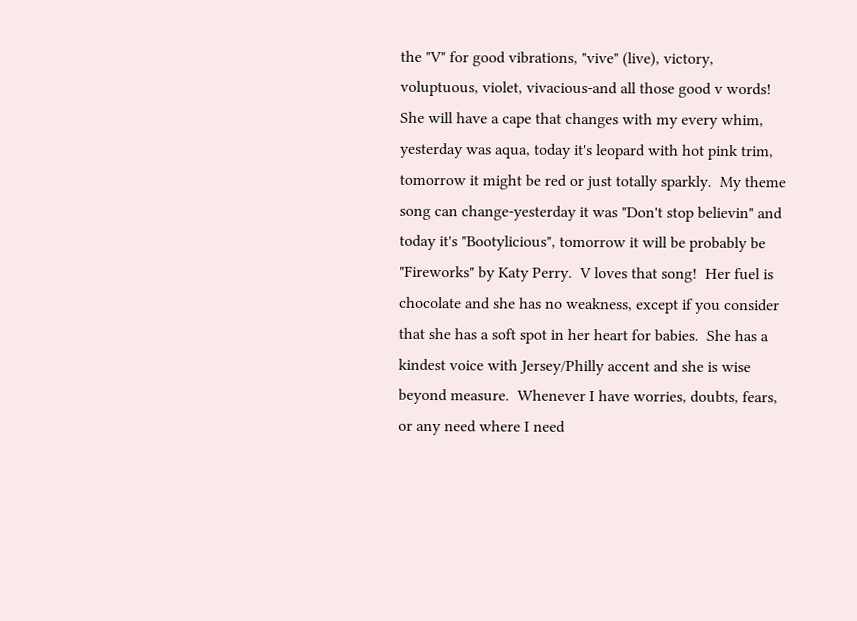the "V" for good vibrations, "vive" (live), victory, voluptuous, violet, vivacious-and all those good v words!  She will have a cape that changes with my every whim, yesterday was aqua, today it's leopard with hot pink trim, tomorrow it might be red or just totally sparkly.  My theme song can change-yesterday it was "Don't stop believin" and today it's "Bootylicious", tomorrow it will be probably be "Fireworks" by Katy Perry.  V loves that song!  Her fuel is chocolate and she has no weakness, except if you consider that she has a soft spot in her heart for babies.  She has a kindest voice with Jersey/Philly accent and she is wise beyond measure.  Whenever I have worries, doubts, fears, or any need where I need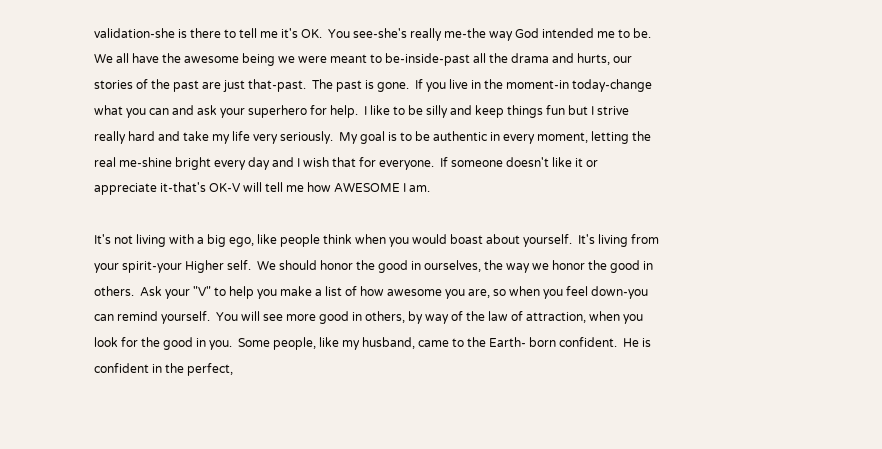validation-she is there to tell me it's OK.  You see-she's really me-the way God intended me to be.  We all have the awesome being we were meant to be-inside-past all the drama and hurts, our stories of the past are just that-past.  The past is gone.  If you live in the moment-in today-change what you can and ask your superhero for help.  I like to be silly and keep things fun but I strive really hard and take my life very seriously.  My goal is to be authentic in every moment, letting the real me-shine bright every day and I wish that for everyone.  If someone doesn't like it or appreciate it-that's OK-V will tell me how AWESOME I am.

It's not living with a big ego, like people think when you would boast about yourself.  It's living from your spirit-your Higher self.  We should honor the good in ourselves, the way we honor the good in others.  Ask your "V" to help you make a list of how awesome you are, so when you feel down-you can remind yourself.  You will see more good in others, by way of the law of attraction, when you look for the good in you.  Some people, like my husband, came to the Earth- born confident.  He is confident in the perfect,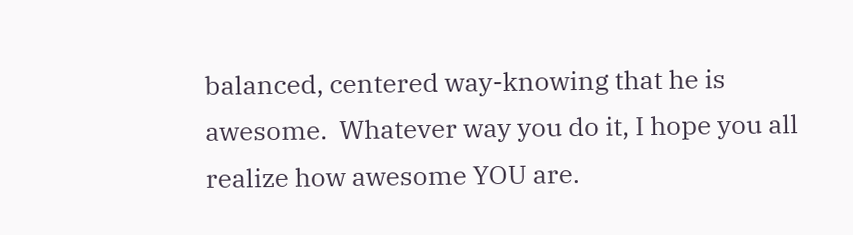balanced, centered way-knowing that he is awesome.  Whatever way you do it, I hope you all realize how awesome YOU are.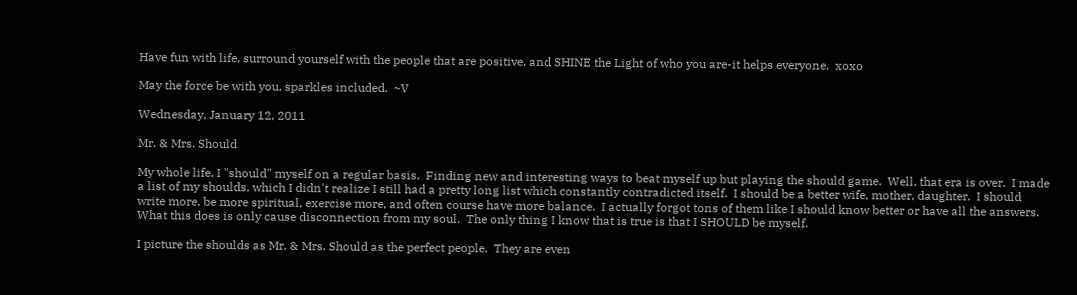Have fun with life, surround yourself with the people that are positive, and SHINE the Light of who you are-it helps everyone.  xoxo

May the force be with you, sparkles included.  ~V

Wednesday, January 12, 2011

Mr. & Mrs. Should

My whole life, I "should" myself on a regular basis.  Finding new and interesting ways to beat myself up but playing the should game.  Well, that era is over.  I made a list of my shoulds, which I didn't realize I still had a pretty long list which constantly contradicted itself.  I should be a better wife, mother, daughter.  I should write more, be more spiritual, exercise more, and often course have more balance.  I actually forgot tons of them like I should know better or have all the answers.  What this does is only cause disconnection from my soul.  The only thing I know that is true is that I SHOULD be myself.

I picture the shoulds as Mr. & Mrs. Should as the perfect people.  They are even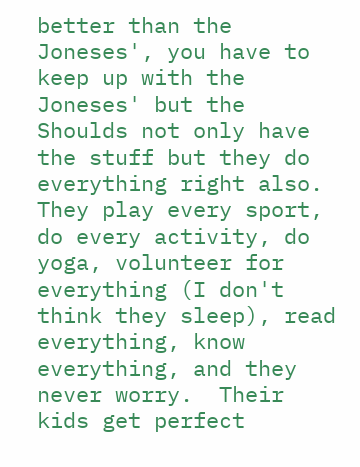better than the Joneses', you have to keep up with the Joneses' but the Shoulds not only have the stuff but they do everything right also.  They play every sport, do every activity, do yoga, volunteer for everything (I don't think they sleep), read everything, know everything, and they never worry.  Their kids get perfect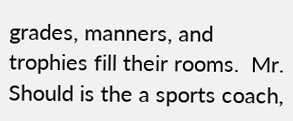grades, manners, and trophies fill their rooms.  Mr. Should is the a sports coach,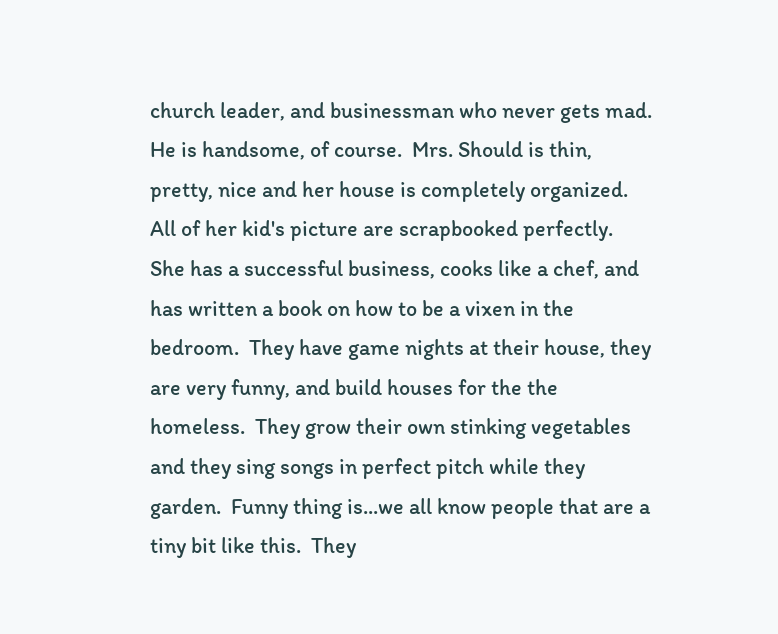church leader, and businessman who never gets mad.  He is handsome, of course.  Mrs. Should is thin, pretty, nice and her house is completely organized.  All of her kid's picture are scrapbooked perfectly.  She has a successful business, cooks like a chef, and has written a book on how to be a vixen in the bedroom.  They have game nights at their house, they are very funny, and build houses for the the homeless.  They grow their own stinking vegetables and they sing songs in perfect pitch while they garden.  Funny thing is...we all know people that are a tiny bit like this.  They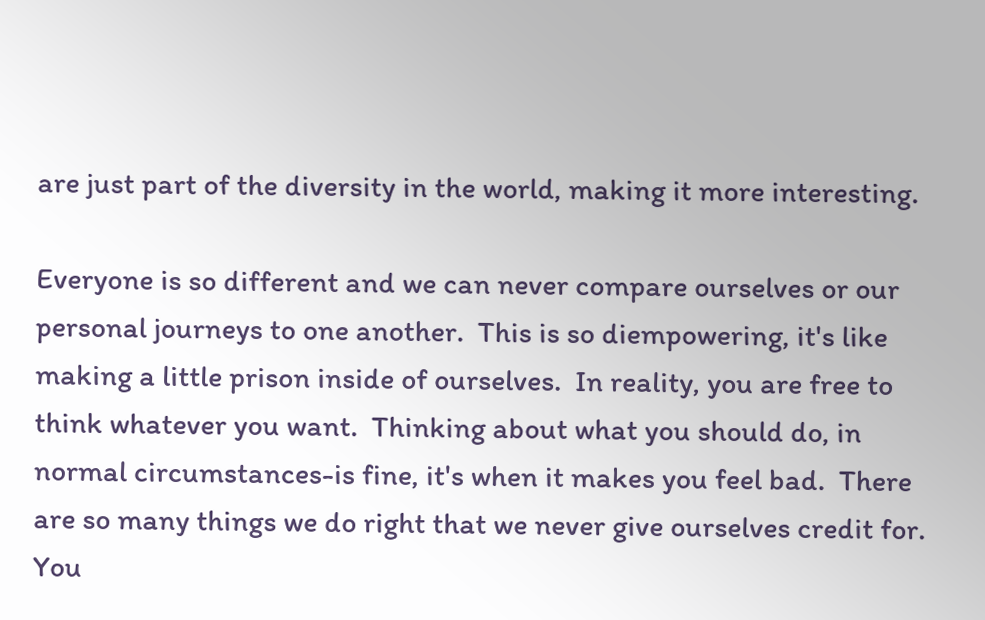are just part of the diversity in the world, making it more interesting.

Everyone is so different and we can never compare ourselves or our personal journeys to one another.  This is so diempowering, it's like making a little prison inside of ourselves.  In reality, you are free to think whatever you want.  Thinking about what you should do, in normal circumstances-is fine, it's when it makes you feel bad.  There are so many things we do right that we never give ourselves credit for. You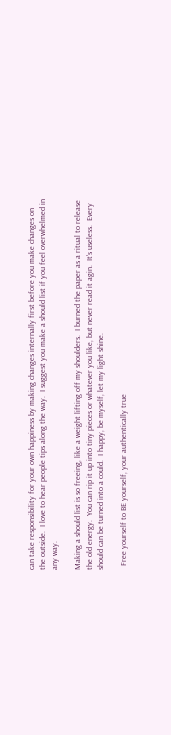can take responsibility for your own happiness by making changes internally first before you make changes on the outside.  I love to hear people tips along the way.  I suggest you make a should list if you feel overwhelmed in any way.

Making a should list is so freeing, like a weight lifting off my shoulders.  I burned the paper as a ritual to release the old energy.  You can rip it up into tiny pieces or whatever you like, but never read it agin.  It's useless.  Every should can be turned into a could.  I happy, be myself, let my light shine.

  Free yourself to BE yourself, your authentically true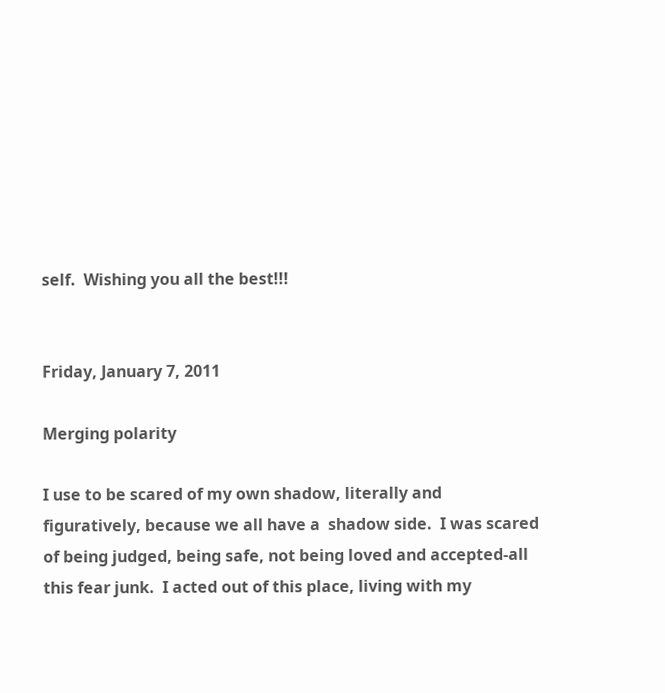self.  Wishing you all the best!!!


Friday, January 7, 2011

Merging polarity

I use to be scared of my own shadow, literally and figuratively, because we all have a  shadow side.  I was scared of being judged, being safe, not being loved and accepted-all this fear junk.  I acted out of this place, living with my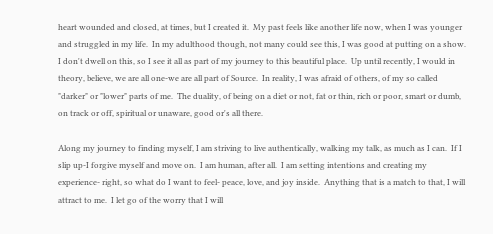heart wounded and closed, at times, but I created it.  My past feels like another life now, when I was younger and struggled in my life.  In my adulthood though, not many could see this, I was good at putting on a show.  I don't dwell on this, so I see it all as part of my journey to this beautiful place.  Up until recently, I would in theory, believe, we are all one-we are all part of Source.  In reality, I was afraid of others, of my so called "darker" or "lower" parts of me.  The duality, of being on a diet or not, fat or thin, rich or poor, smart or dumb, on track or off, spiritual or unaware, good or's all there.

Along my journey to finding myself, I am striving to live authentically, walking my talk, as much as I can.  If I slip up-I forgive myself and move on.  I am human, after all.  I am setting intentions and creating my experience- right, so what do I want to feel- peace, love, and joy inside.  Anything that is a match to that, I will attract to me.  I let go of the worry that I will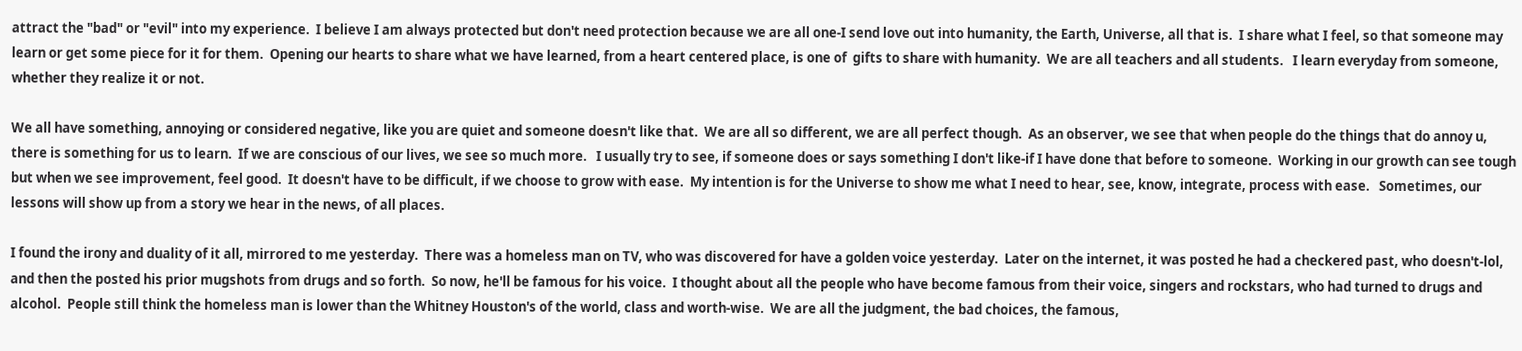attract the "bad" or "evil" into my experience.  I believe I am always protected but don't need protection because we are all one-I send love out into humanity, the Earth, Universe, all that is.  I share what I feel, so that someone may learn or get some piece for it for them.  Opening our hearts to share what we have learned, from a heart centered place, is one of  gifts to share with humanity.  We are all teachers and all students.   I learn everyday from someone, whether they realize it or not.

We all have something, annoying or considered negative, like you are quiet and someone doesn't like that.  We are all so different, we are all perfect though.  As an observer, we see that when people do the things that do annoy u, there is something for us to learn.  If we are conscious of our lives, we see so much more.   I usually try to see, if someone does or says something I don't like-if I have done that before to someone.  Working in our growth can see tough but when we see improvement, feel good.  It doesn't have to be difficult, if we choose to grow with ease.  My intention is for the Universe to show me what I need to hear, see, know, integrate, process with ease.   Sometimes, our lessons will show up from a story we hear in the news, of all places.

I found the irony and duality of it all, mirrored to me yesterday.  There was a homeless man on TV, who was discovered for have a golden voice yesterday.  Later on the internet, it was posted he had a checkered past, who doesn't-lol, and then the posted his prior mugshots from drugs and so forth.  So now, he'll be famous for his voice.  I thought about all the people who have become famous from their voice, singers and rockstars, who had turned to drugs and alcohol.  People still think the homeless man is lower than the Whitney Houston's of the world, class and worth-wise.  We are all the judgment, the bad choices, the famous,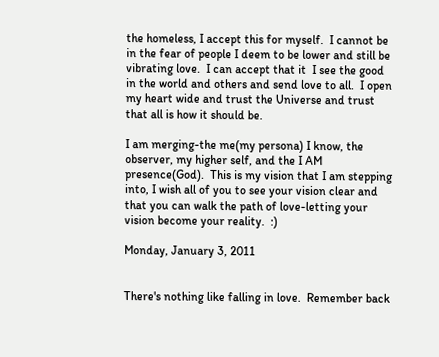the homeless, I accept this for myself.  I cannot be in the fear of people I deem to be lower and still be vibrating love.  I can accept that it  I see the good in the world and others and send love to all.  I open my heart wide and trust the Universe and trust that all is how it should be.

I am merging-the me(my persona) I know, the observer, my higher self, and the I AM presence(God).  This is my vision that I am stepping into, I wish all of you to see your vision clear and that you can walk the path of love-letting your vision become your reality.  :)

Monday, January 3, 2011


There's nothing like falling in love.  Remember back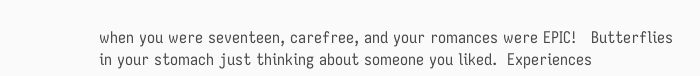when you were seventeen, carefree, and your romances were EPIC!   Butterflies in your stomach just thinking about someone you liked.  Experiences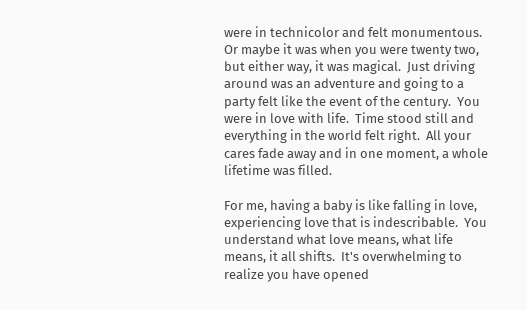were in technicolor and felt monumentous.  Or maybe it was when you were twenty two, but either way, it was magical.  Just driving around was an adventure and going to a party felt like the event of the century.  You were in love with life.  Time stood still and everything in the world felt right.  All your cares fade away and in one moment, a whole lifetime was filled.

For me, having a baby is like falling in love, experiencing love that is indescribable.  You understand what love means, what life means, it all shifts.  It's overwhelming to realize you have opened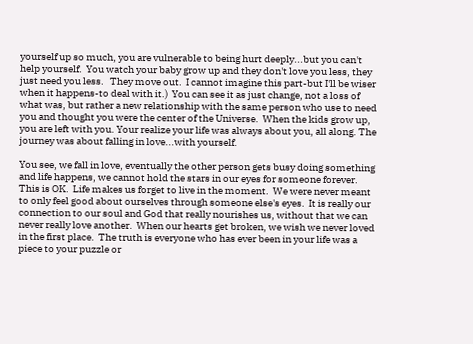yourself up so much, you are vulnerable to being hurt deeply...but you can't help yourself.  You watch your baby grow up and they don't love you less, they just need you less.   They move out.  I cannot imagine this part-but I'll be wiser when it happens-to deal with it.)  You can see it as just change, not a loss of what was, but rather a new relationship with the same person who use to need you and thought you were the center of the Universe.  When the kids grow up, you are left with you. Your realize your life was always about you, all along. The journey was about falling in love...with yourself.

You see, we fall in love, eventually the other person gets busy doing something and life happens, we cannot hold the stars in our eyes for someone forever.  This is OK.  Life makes us forget to live in the moment.  We were never meant to only feel good about ourselves through someone else's eyes.  It is really our connection to our soul and God that really nourishes us, without that we can never really love another.  When our hearts get broken, we wish we never loved in the first place.  The truth is everyone who has ever been in your life was a piece to your puzzle or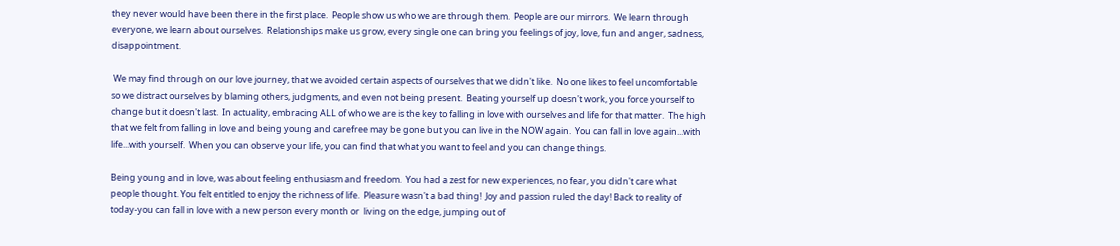they never would have been there in the first place.  People show us who we are through them.  People are our mirrors.  We learn through everyone, we learn about ourselves.  Relationships make us grow, every single one can bring you feelings of joy, love, fun and anger, sadness, disappointment.

 We may find through on our love journey, that we avoided certain aspects of ourselves that we didn't like.  No one likes to feel uncomfortable so we distract ourselves by blaming others, judgments, and even not being present.  Beating yourself up doesn't work, you force yourself to change but it doesn't last.  In actuality, embracing ALL of who we are is the key to falling in love with ourselves and life for that matter.  The high that we felt from falling in love and being young and carefree may be gone but you can live in the NOW again.  You can fall in love again...with life...with yourself.  When you can observe your life, you can find that what you want to feel and you can change things.

Being young and in love, was about feeling enthusiasm and freedom.  You had a zest for new experiences, no fear, you didn't care what people thought. You felt entitled to enjoy the richness of life.  Pleasure wasn't a bad thing!  Joy and passion ruled the day! Back to reality of today-you can fall in love with a new person every month or  living on the edge, jumping out of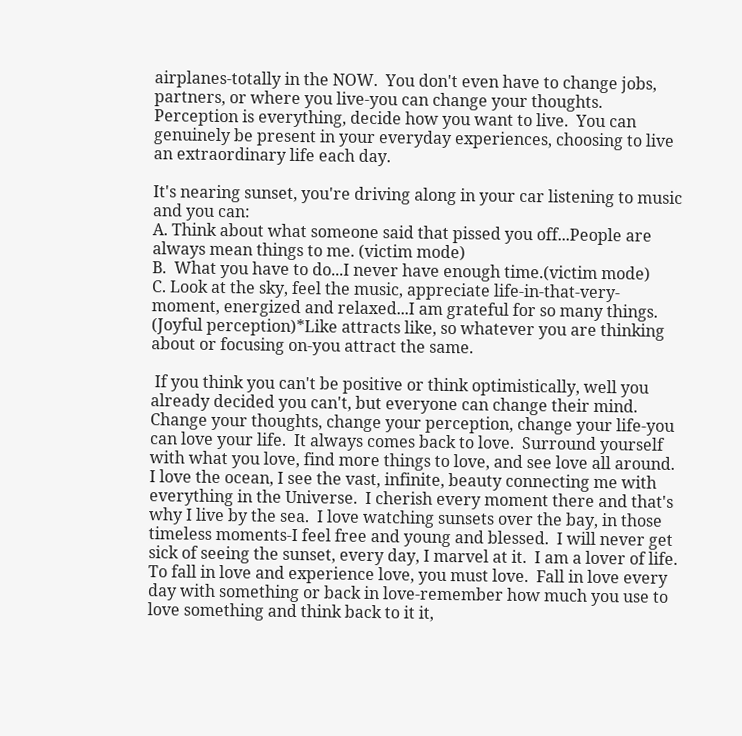airplanes-totally in the NOW.  You don't even have to change jobs, partners, or where you live-you can change your thoughts.  Perception is everything, decide how you want to live.  You can genuinely be present in your everyday experiences, choosing to live an extraordinary life each day.

It's nearing sunset, you're driving along in your car listening to music and you can:
A. Think about what someone said that pissed you off...People are always mean things to me. (victim mode)
B.  What you have to do...I never have enough time.(victim mode)
C. Look at the sky, feel the music, appreciate life-in-that-very-moment, energized and relaxed...I am grateful for so many things. (Joyful perception)*Like attracts like, so whatever you are thinking about or focusing on-you attract the same.

 If you think you can't be positive or think optimistically, well you already decided you can't, but everyone can change their mind.  Change your thoughts, change your perception, change your life-you can love your life.  It always comes back to love.  Surround yourself with what you love, find more things to love, and see love all around.  I love the ocean, I see the vast, infinite, beauty connecting me with everything in the Universe.  I cherish every moment there and that's why I live by the sea.  I love watching sunsets over the bay, in those timeless moments-I feel free and young and blessed.  I will never get sick of seeing the sunset, every day, I marvel at it.  I am a lover of life.    To fall in love and experience love, you must love.  Fall in love every day with something or back in love-remember how much you use to love something and think back to it it,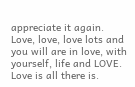appreciate it again.  Love, love, love lots and you will are in love, with yourself, life and LOVE.  Love is all there is.